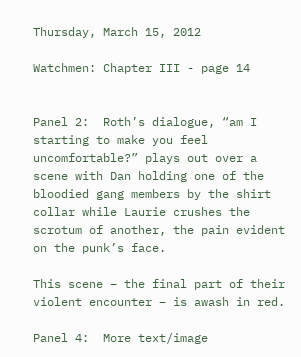Thursday, March 15, 2012

Watchmen: Chapter III - page 14


Panel 2:  Roth’s dialogue, “am I starting to make you feel uncomfortable?” plays out over a scene with Dan holding one of the bloodied gang members by the shirt collar while Laurie crushes the scrotum of another, the pain evident on the punk’s face.

This scene – the final part of their violent encounter – is awash in red.

Panel 4:  More text/image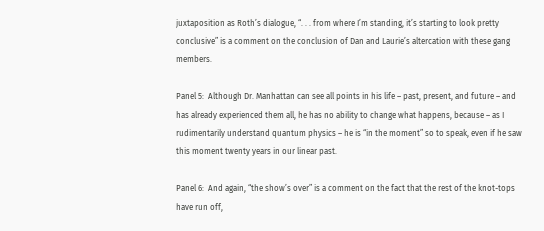juxtaposition as Roth’s dialogue, “. . . from where I’m standing, it’s starting to look pretty conclusive” is a comment on the conclusion of Dan and Laurie’s altercation with these gang members.

Panel 5:  Although Dr. Manhattan can see all points in his life – past, present, and future – and has already experienced them all, he has no ability to change what happens, because – as I rudimentarily understand quantum physics – he is “in the moment” so to speak, even if he saw this moment twenty years in our linear past.

Panel 6:  And again, “the show’s over” is a comment on the fact that the rest of the knot-tops have run off,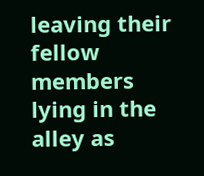leaving their fellow members lying in the alley as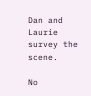Dan and Laurie survey the scene.

No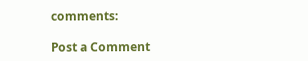comments:

Post a Comment